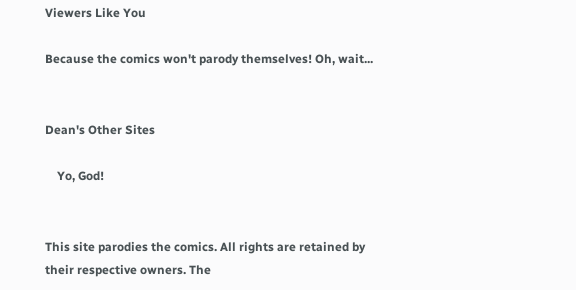Viewers Like You

Because the comics won't parody themselves! Oh, wait...


Dean's Other Sites

    Yo, God!


This site parodies the comics. All rights are retained by their respective owners. The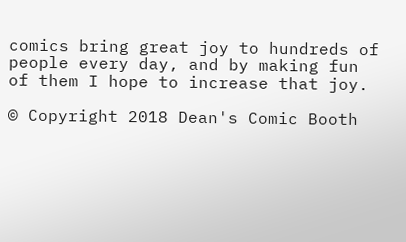comics bring great joy to hundreds of people every day, and by making fun of them I hope to increase that joy.

© Copyright 2018 Dean's Comic Booth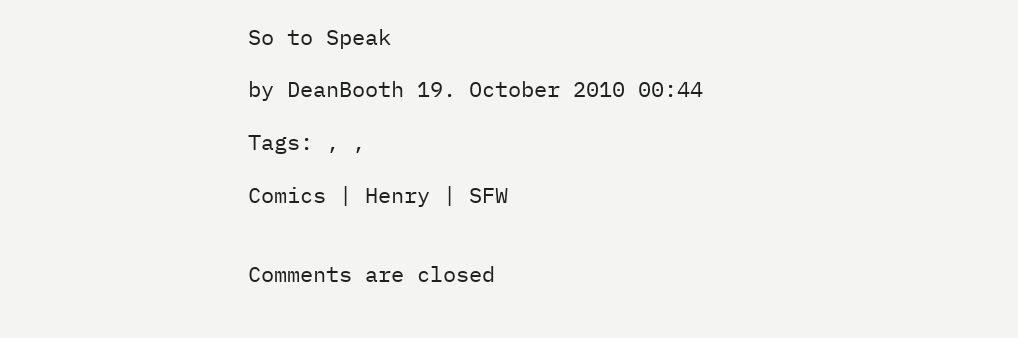So to Speak

by DeanBooth 19. October 2010 00:44

Tags: , ,

Comics | Henry | SFW


Comments are closed